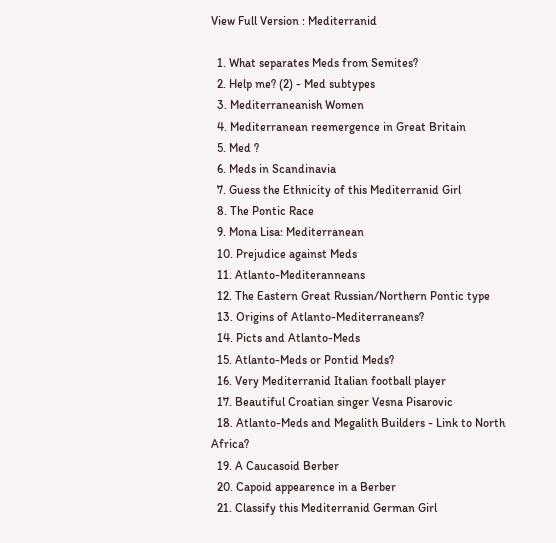View Full Version : Mediterranid

  1. What separates Meds from Semites?
  2. Help me? (2) - Med subtypes
  3. Mediterraneanish Women
  4. Mediterranean reemergence in Great Britain
  5. Med ?
  6. Meds in Scandinavia
  7. Guess the Ethnicity of this Mediterranid Girl
  8. The Pontic Race
  9. Mona Lisa: Mediterranean
  10. Prejudice against Meds
  11. Atlanto-Mediteranneans
  12. The Eastern Great Russian/Northern Pontic type
  13. Origins of Atlanto-Mediterraneans?
  14. Picts and Atlanto-Meds
  15. Atlanto-Meds or Pontid Meds?
  16. Very Mediterranid Italian football player
  17. Beautiful Croatian singer Vesna Pisarovic
  18. Atlanto-Meds and Megalith Builders - Link to North Africa?
  19. A Caucasoid Berber
  20. Capoid appearence in a Berber
  21. Classify this Mediterranid German Girl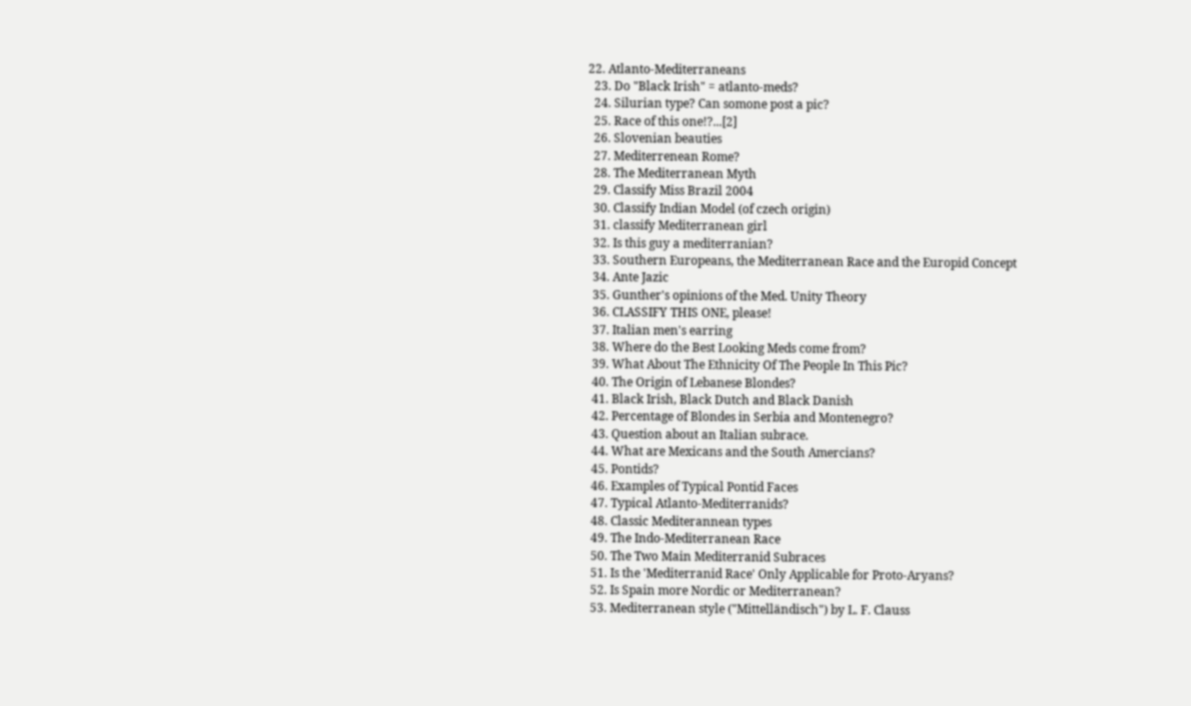22. Atlanto-Mediterraneans
  23. Do "Black Irish" = atlanto-meds?
  24. Silurian type? Can somone post a pic?
  25. Race of this one!?...[2]
  26. Slovenian beauties
  27. Mediterrenean Rome?
  28. The Mediterranean Myth
  29. Classify Miss Brazil 2004
  30. Classify Indian Model (of czech origin)
  31. classify Mediterranean girl
  32. Is this guy a mediterranian?
  33. Southern Europeans, the Mediterranean Race and the Europid Concept
  34. Ante Jazic
  35. Gunther's opinions of the Med. Unity Theory
  36. CLASSIFY THIS ONE, please!
  37. Italian men's earring
  38. Where do the Best Looking Meds come from?
  39. What About The Ethnicity Of The People In This Pic?
  40. The Origin of Lebanese Blondes?
  41. Black Irish, Black Dutch and Black Danish
  42. Percentage of Blondes in Serbia and Montenegro?
  43. Question about an Italian subrace.
  44. What are Mexicans and the South Amercians?
  45. Pontids?
  46. Examples of Typical Pontid Faces
  47. Typical Atlanto-Mediterranids?
  48. Classic Mediterannean types
  49. The Indo-Mediterranean Race
  50. The Two Main Mediterranid Subraces
  51. Is the 'Mediterranid Race' Only Applicable for Proto-Aryans?
  52. Is Spain more Nordic or Mediterranean?
  53. Mediterranean style ("Mittelländisch") by L. F. Clauss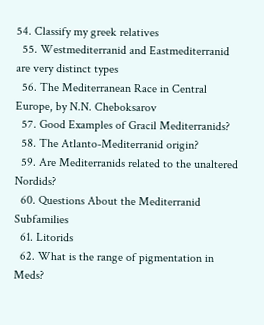54. Classify my greek relatives
  55. Westmediterranid and Eastmediterranid are very distinct types
  56. The Mediterranean Race in Central Europe, by N.N. Cheboksarov
  57. Good Examples of Gracil Mediterranids?
  58. The Atlanto-Mediterranid origin?
  59. Are Mediterranids related to the unaltered Nordids?
  60. Questions About the Mediterranid Subfamilies
  61. Litorids
  62. What is the range of pigmentation in Meds?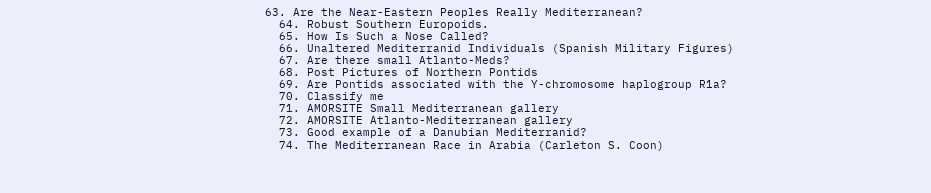63. Are the Near-Eastern Peoples Really Mediterranean?
  64. Robust Southern Europoids.
  65. How Is Such a Nose Called?
  66. Unaltered Mediterranid Individuals (Spanish Military Figures)
  67. Are there small Atlanto-Meds?
  68. Post Pictures of Northern Pontids
  69. Are Pontids associated with the Y-chromosome haplogroup R1a?
  70. Classify me
  71. AMORSITE Small Mediterranean gallery
  72. AMORSITE Atlanto-Mediterranean gallery
  73. Good example of a Danubian Mediterranid?
  74. The Mediterranean Race in Arabia (Carleton S. Coon)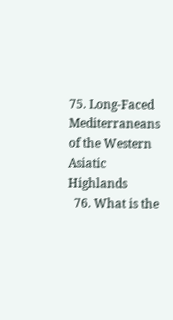75. Long-Faced Mediterraneans of the Western Asiatic Highlands
  76. What is the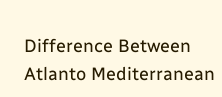Difference Between Atlanto Mediterranean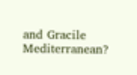and Gracile Mediterranean?